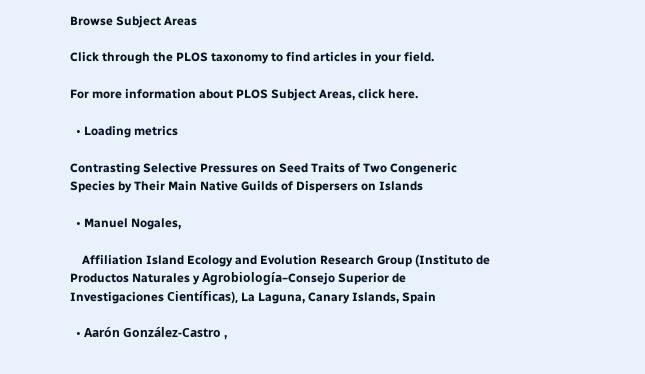Browse Subject Areas

Click through the PLOS taxonomy to find articles in your field.

For more information about PLOS Subject Areas, click here.

  • Loading metrics

Contrasting Selective Pressures on Seed Traits of Two Congeneric Species by Their Main Native Guilds of Dispersers on Islands

  • Manuel Nogales,

    Affiliation Island Ecology and Evolution Research Group (Instituto de Productos Naturales y Agrobiología–Consejo Superior de Investigaciones Científicas), La Laguna, Canary Islands, Spain

  • Aarón González-Castro ,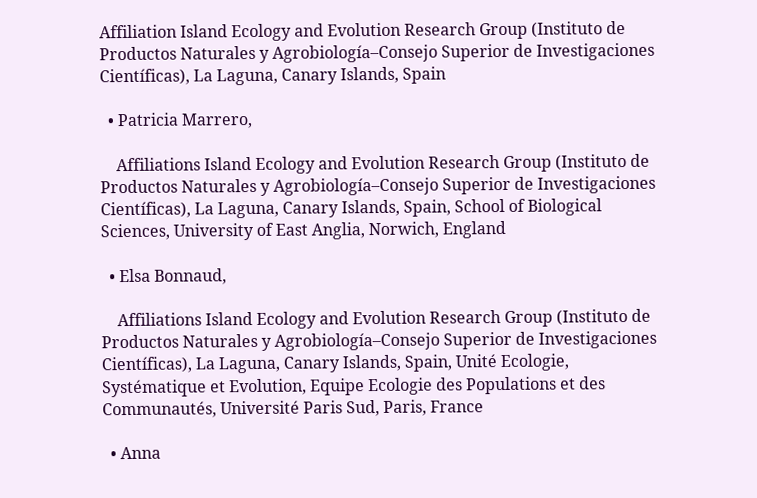Affiliation Island Ecology and Evolution Research Group (Instituto de Productos Naturales y Agrobiología–Consejo Superior de Investigaciones Científicas), La Laguna, Canary Islands, Spain

  • Patricia Marrero,

    Affiliations Island Ecology and Evolution Research Group (Instituto de Productos Naturales y Agrobiología–Consejo Superior de Investigaciones Científicas), La Laguna, Canary Islands, Spain, School of Biological Sciences, University of East Anglia, Norwich, England

  • Elsa Bonnaud,

    Affiliations Island Ecology and Evolution Research Group (Instituto de Productos Naturales y Agrobiología–Consejo Superior de Investigaciones Científicas), La Laguna, Canary Islands, Spain, Unité Ecologie, Systématique et Evolution, Equipe Ecologie des Populations et des Communautés, Université Paris Sud, Paris, France

  • Anna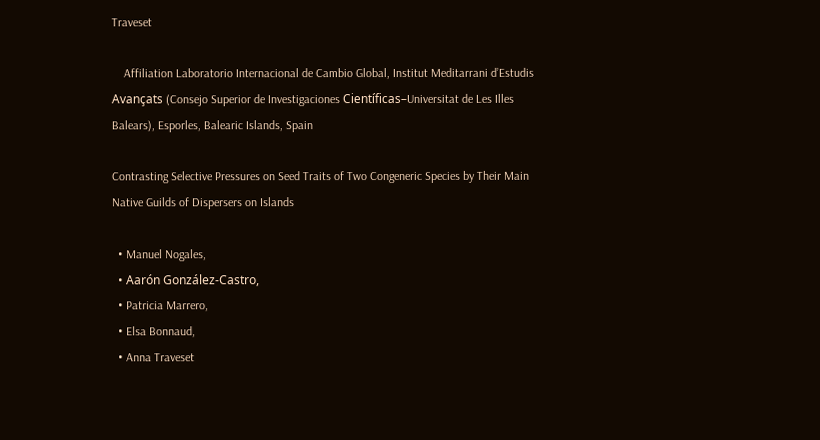Traveset

    Affiliation Laboratorio Internacional de Cambio Global, Institut Meditarrani d’Estudis Avançats (Consejo Superior de Investigaciones Científicas–Universitat de Les Illes Balears), Esporles, Balearic Islands, Spain

Contrasting Selective Pressures on Seed Traits of Two Congeneric Species by Their Main Native Guilds of Dispersers on Islands

  • Manuel Nogales,
  • Aarón González-Castro,
  • Patricia Marrero,
  • Elsa Bonnaud,
  • Anna Traveset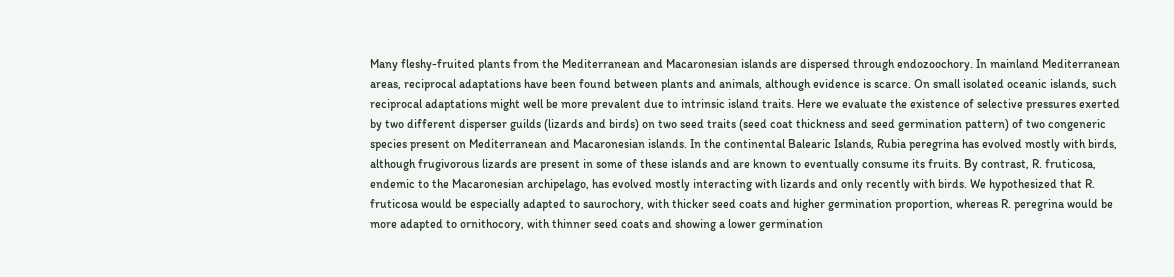Many fleshy-fruited plants from the Mediterranean and Macaronesian islands are dispersed through endozoochory. In mainland Mediterranean areas, reciprocal adaptations have been found between plants and animals, although evidence is scarce. On small isolated oceanic islands, such reciprocal adaptations might well be more prevalent due to intrinsic island traits. Here we evaluate the existence of selective pressures exerted by two different disperser guilds (lizards and birds) on two seed traits (seed coat thickness and seed germination pattern) of two congeneric species present on Mediterranean and Macaronesian islands. In the continental Balearic Islands, Rubia peregrina has evolved mostly with birds, although frugivorous lizards are present in some of these islands and are known to eventually consume its fruits. By contrast, R. fruticosa, endemic to the Macaronesian archipelago, has evolved mostly interacting with lizards and only recently with birds. We hypothesized that R. fruticosa would be especially adapted to saurochory, with thicker seed coats and higher germination proportion, whereas R. peregrina would be more adapted to ornithocory, with thinner seed coats and showing a lower germination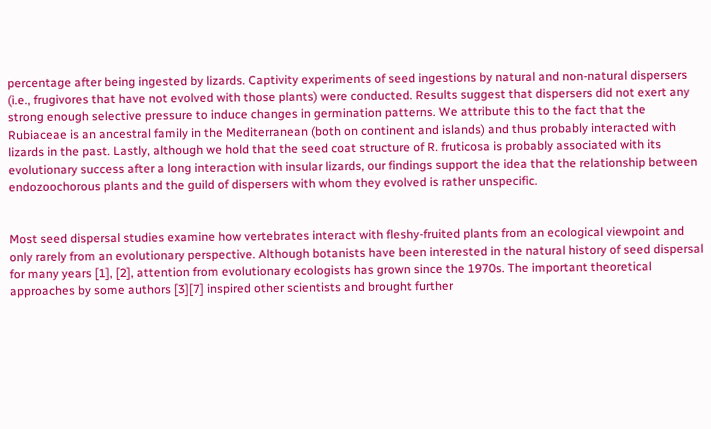percentage after being ingested by lizards. Captivity experiments of seed ingestions by natural and non-natural dispersers (i.e., frugivores that have not evolved with those plants) were conducted. Results suggest that dispersers did not exert any strong enough selective pressure to induce changes in germination patterns. We attribute this to the fact that the Rubiaceae is an ancestral family in the Mediterranean (both on continent and islands) and thus probably interacted with lizards in the past. Lastly, although we hold that the seed coat structure of R. fruticosa is probably associated with its evolutionary success after a long interaction with insular lizards, our findings support the idea that the relationship between endozoochorous plants and the guild of dispersers with whom they evolved is rather unspecific.


Most seed dispersal studies examine how vertebrates interact with fleshy-fruited plants from an ecological viewpoint and only rarely from an evolutionary perspective. Although botanists have been interested in the natural history of seed dispersal for many years [1], [2], attention from evolutionary ecologists has grown since the 1970s. The important theoretical approaches by some authors [3][7] inspired other scientists and brought further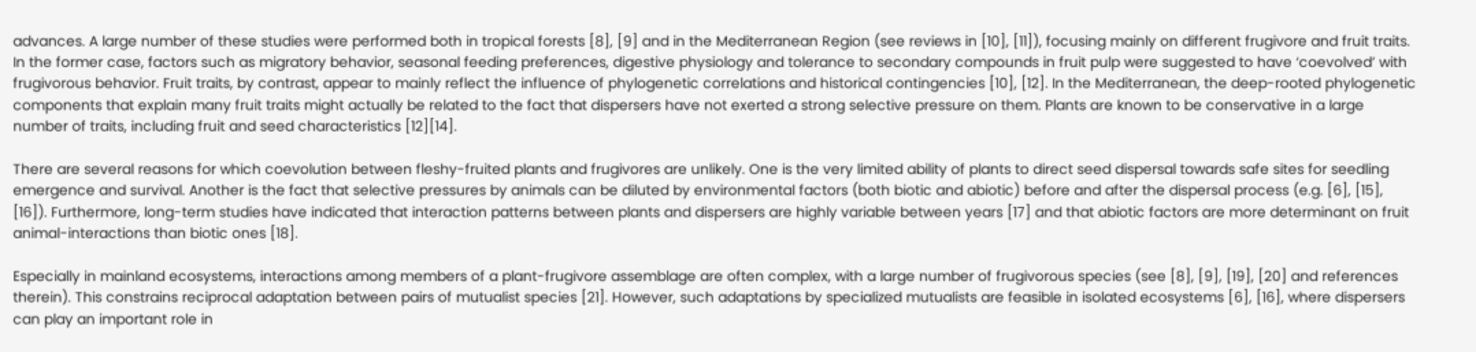advances. A large number of these studies were performed both in tropical forests [8], [9] and in the Mediterranean Region (see reviews in [10], [11]), focusing mainly on different frugivore and fruit traits. In the former case, factors such as migratory behavior, seasonal feeding preferences, digestive physiology and tolerance to secondary compounds in fruit pulp were suggested to have ‘coevolved’ with frugivorous behavior. Fruit traits, by contrast, appear to mainly reflect the influence of phylogenetic correlations and historical contingencies [10], [12]. In the Mediterranean, the deep-rooted phylogenetic components that explain many fruit traits might actually be related to the fact that dispersers have not exerted a strong selective pressure on them. Plants are known to be conservative in a large number of traits, including fruit and seed characteristics [12][14].

There are several reasons for which coevolution between fleshy-fruited plants and frugivores are unlikely. One is the very limited ability of plants to direct seed dispersal towards safe sites for seedling emergence and survival. Another is the fact that selective pressures by animals can be diluted by environmental factors (both biotic and abiotic) before and after the dispersal process (e.g. [6], [15], [16]). Furthermore, long-term studies have indicated that interaction patterns between plants and dispersers are highly variable between years [17] and that abiotic factors are more determinant on fruit animal-interactions than biotic ones [18].

Especially in mainland ecosystems, interactions among members of a plant-frugivore assemblage are often complex, with a large number of frugivorous species (see [8], [9], [19], [20] and references therein). This constrains reciprocal adaptation between pairs of mutualist species [21]. However, such adaptations by specialized mutualists are feasible in isolated ecosystems [6], [16], where dispersers can play an important role in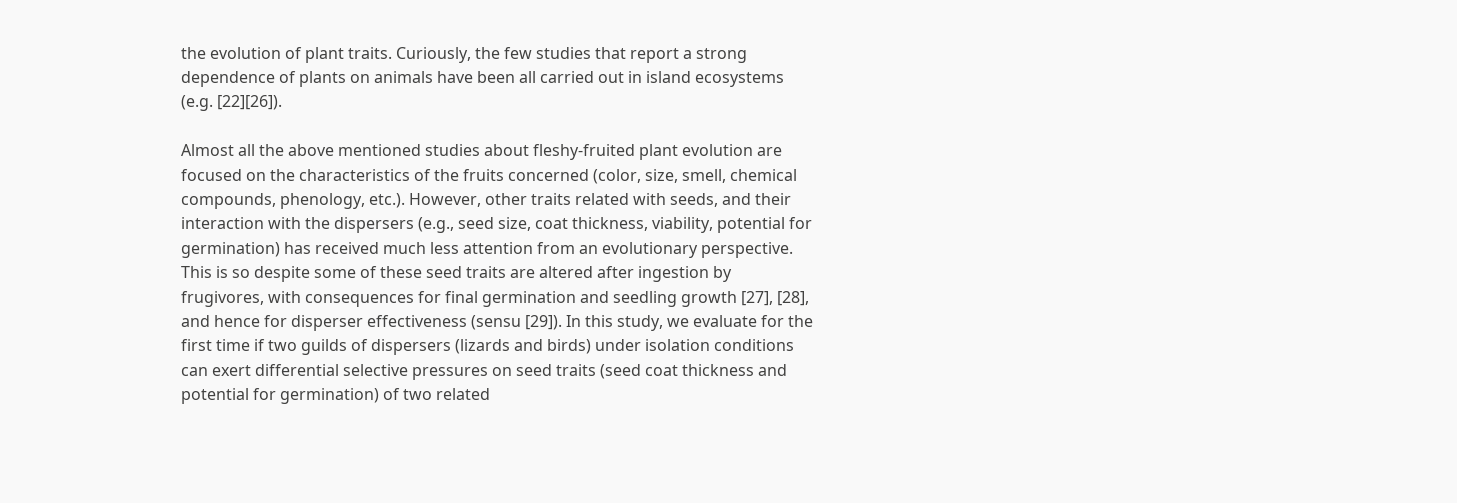the evolution of plant traits. Curiously, the few studies that report a strong dependence of plants on animals have been all carried out in island ecosystems (e.g. [22][26]).

Almost all the above mentioned studies about fleshy-fruited plant evolution are focused on the characteristics of the fruits concerned (color, size, smell, chemical compounds, phenology, etc.). However, other traits related with seeds, and their interaction with the dispersers (e.g., seed size, coat thickness, viability, potential for germination) has received much less attention from an evolutionary perspective. This is so despite some of these seed traits are altered after ingestion by frugivores, with consequences for final germination and seedling growth [27], [28], and hence for disperser effectiveness (sensu [29]). In this study, we evaluate for the first time if two guilds of dispersers (lizards and birds) under isolation conditions can exert differential selective pressures on seed traits (seed coat thickness and potential for germination) of two related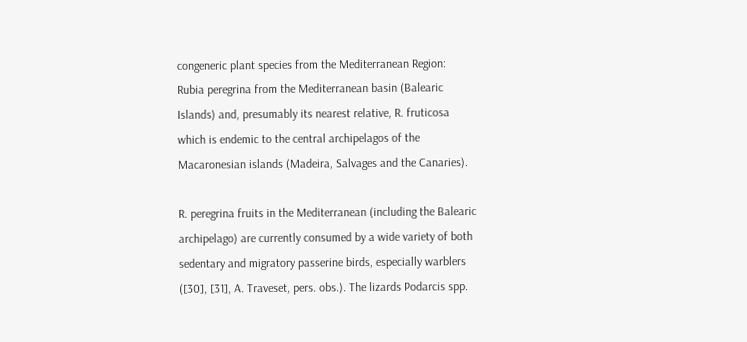congeneric plant species from the Mediterranean Region: Rubia peregrina from the Mediterranean basin (Balearic Islands) and, presumably its nearest relative, R. fruticosa which is endemic to the central archipelagos of the Macaronesian islands (Madeira, Salvages and the Canaries).

R. peregrina fruits in the Mediterranean (including the Balearic archipelago) are currently consumed by a wide variety of both sedentary and migratory passerine birds, especially warblers ([30], [31], A. Traveset, pers. obs.). The lizards Podarcis spp.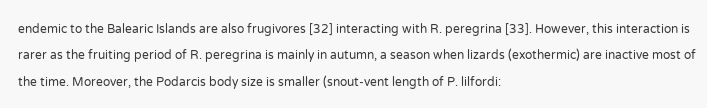endemic to the Balearic Islands are also frugivores [32] interacting with R. peregrina [33]. However, this interaction is rarer as the fruiting period of R. peregrina is mainly in autumn, a season when lizards (exothermic) are inactive most of the time. Moreover, the Podarcis body size is smaller (snout-vent length of P. lilfordi: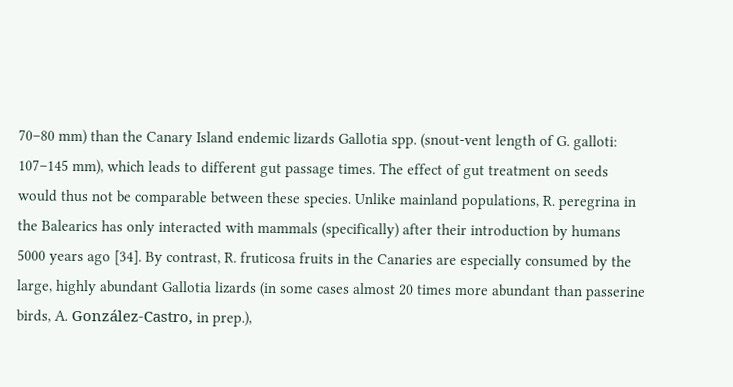70–80 mm) than the Canary Island endemic lizards Gallotia spp. (snout-vent length of G. galloti: 107–145 mm), which leads to different gut passage times. The effect of gut treatment on seeds would thus not be comparable between these species. Unlike mainland populations, R. peregrina in the Balearics has only interacted with mammals (specifically) after their introduction by humans 5000 years ago [34]. By contrast, R. fruticosa fruits in the Canaries are especially consumed by the large, highly abundant Gallotia lizards (in some cases almost 20 times more abundant than passerine birds, A. González-Castro, in prep.),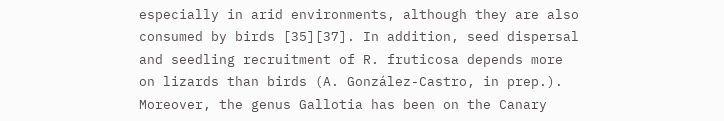especially in arid environments, although they are also consumed by birds [35][37]. In addition, seed dispersal and seedling recruitment of R. fruticosa depends more on lizards than birds (A. González-Castro, in prep.). Moreover, the genus Gallotia has been on the Canary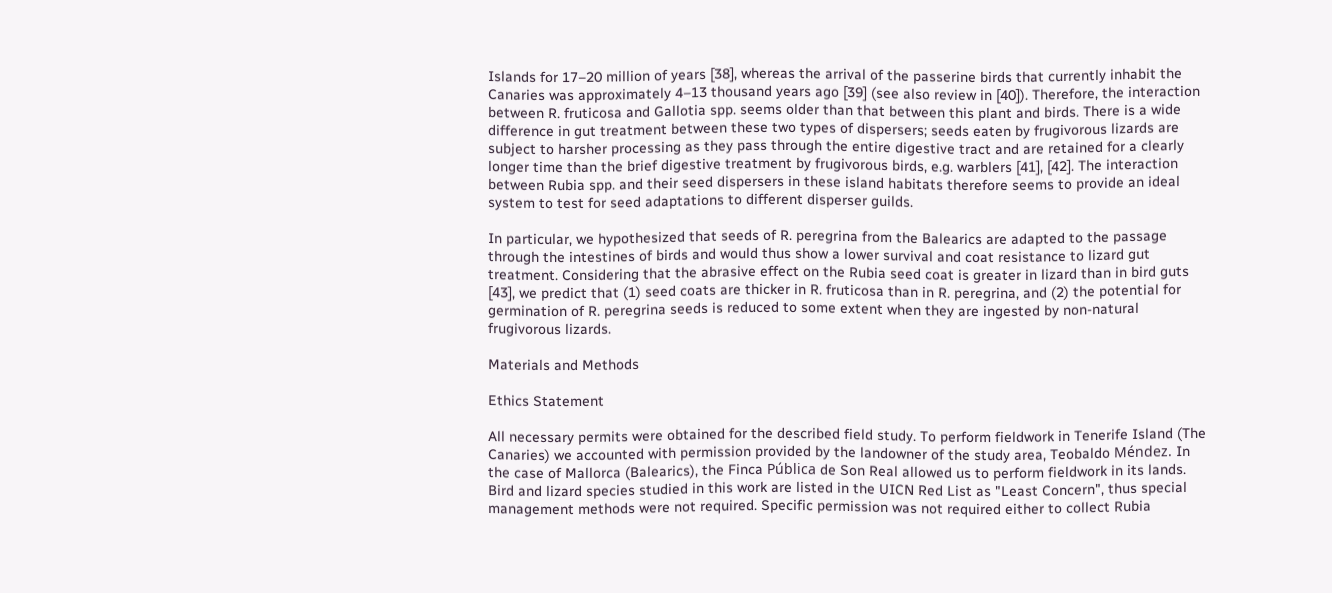Islands for 17–20 million of years [38], whereas the arrival of the passerine birds that currently inhabit the Canaries was approximately 4–13 thousand years ago [39] (see also review in [40]). Therefore, the interaction between R. fruticosa and Gallotia spp. seems older than that between this plant and birds. There is a wide difference in gut treatment between these two types of dispersers; seeds eaten by frugivorous lizards are subject to harsher processing as they pass through the entire digestive tract and are retained for a clearly longer time than the brief digestive treatment by frugivorous birds, e.g. warblers [41], [42]. The interaction between Rubia spp. and their seed dispersers in these island habitats therefore seems to provide an ideal system to test for seed adaptations to different disperser guilds.

In particular, we hypothesized that seeds of R. peregrina from the Balearics are adapted to the passage through the intestines of birds and would thus show a lower survival and coat resistance to lizard gut treatment. Considering that the abrasive effect on the Rubia seed coat is greater in lizard than in bird guts [43], we predict that (1) seed coats are thicker in R. fruticosa than in R. peregrina, and (2) the potential for germination of R. peregrina seeds is reduced to some extent when they are ingested by non-natural frugivorous lizards.

Materials and Methods

Ethics Statement

All necessary permits were obtained for the described field study. To perform fieldwork in Tenerife Island (The Canaries) we accounted with permission provided by the landowner of the study area, Teobaldo Méndez. In the case of Mallorca (Balearics), the Finca Pública de Son Real allowed us to perform fieldwork in its lands. Bird and lizard species studied in this work are listed in the UICN Red List as "Least Concern", thus special management methods were not required. Specific permission was not required either to collect Rubia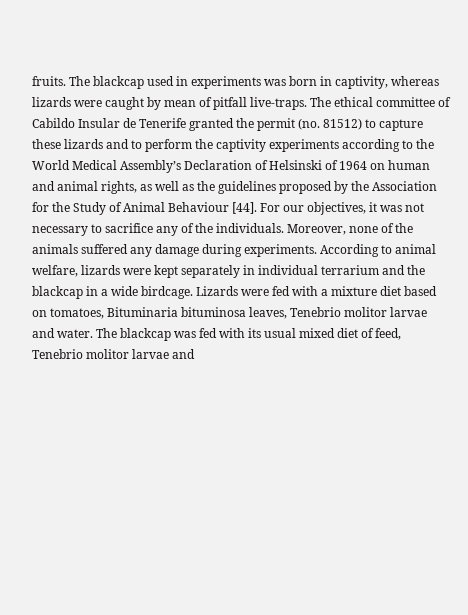fruits. The blackcap used in experiments was born in captivity, whereas lizards were caught by mean of pitfall live-traps. The ethical committee of Cabildo Insular de Tenerife granted the permit (no. 81512) to capture these lizards and to perform the captivity experiments according to the World Medical Assembly’s Declaration of Helsinski of 1964 on human and animal rights, as well as the guidelines proposed by the Association for the Study of Animal Behaviour [44]. For our objectives, it was not necessary to sacrifice any of the individuals. Moreover, none of the animals suffered any damage during experiments. According to animal welfare, lizards were kept separately in individual terrarium and the blackcap in a wide birdcage. Lizards were fed with a mixture diet based on tomatoes, Bituminaria bituminosa leaves, Tenebrio molitor larvae and water. The blackcap was fed with its usual mixed diet of feed, Tenebrio molitor larvae and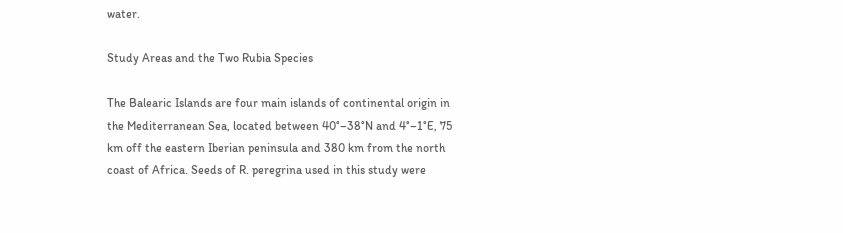water.

Study Areas and the Two Rubia Species

The Balearic Islands are four main islands of continental origin in the Mediterranean Sea, located between 40°–38°N and 4°–1°E, 75 km off the eastern Iberian peninsula and 380 km from the north coast of Africa. Seeds of R. peregrina used in this study were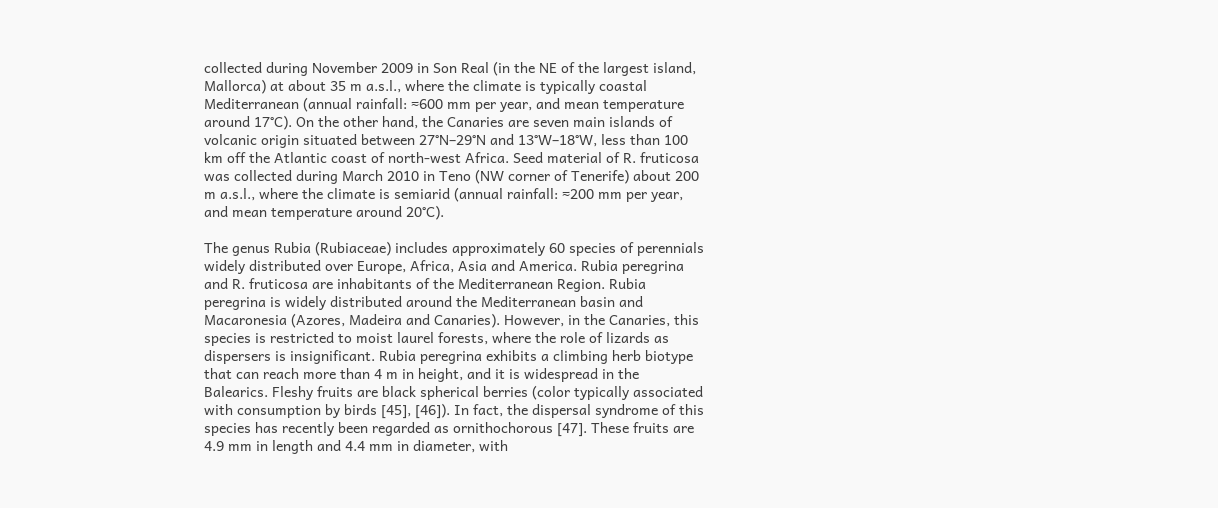collected during November 2009 in Son Real (in the NE of the largest island, Mallorca) at about 35 m a.s.l., where the climate is typically coastal Mediterranean (annual rainfall: ≈600 mm per year, and mean temperature around 17°C). On the other hand, the Canaries are seven main islands of volcanic origin situated between 27°N–29°N and 13°W–18°W, less than 100 km off the Atlantic coast of north-west Africa. Seed material of R. fruticosa was collected during March 2010 in Teno (NW corner of Tenerife) about 200 m a.s.l., where the climate is semiarid (annual rainfall: ≈200 mm per year, and mean temperature around 20°C).

The genus Rubia (Rubiaceae) includes approximately 60 species of perennials widely distributed over Europe, Africa, Asia and America. Rubia peregrina and R. fruticosa are inhabitants of the Mediterranean Region. Rubia peregrina is widely distributed around the Mediterranean basin and Macaronesia (Azores, Madeira and Canaries). However, in the Canaries, this species is restricted to moist laurel forests, where the role of lizards as dispersers is insignificant. Rubia peregrina exhibits a climbing herb biotype that can reach more than 4 m in height, and it is widespread in the Balearics. Fleshy fruits are black spherical berries (color typically associated with consumption by birds [45], [46]). In fact, the dispersal syndrome of this species has recently been regarded as ornithochorous [47]. These fruits are 4.9 mm in length and 4.4 mm in diameter, with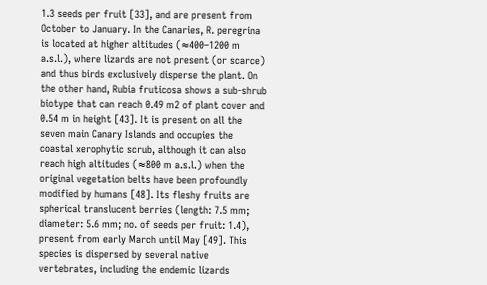1.3 seeds per fruit [33], and are present from October to January. In the Canaries, R. peregrina is located at higher altitudes (≈400–1200 m a.s.l.), where lizards are not present (or scarce) and thus birds exclusively disperse the plant. On the other hand, Rubia fruticosa shows a sub-shrub biotype that can reach 0.49 m2 of plant cover and 0.54 m in height [43]. It is present on all the seven main Canary Islands and occupies the coastal xerophytic scrub, although it can also reach high altitudes (≈800 m a.s.l.) when the original vegetation belts have been profoundly modified by humans [48]. Its fleshy fruits are spherical translucent berries (length: 7.5 mm; diameter: 5.6 mm; no. of seeds per fruit: 1.4), present from early March until May [49]. This species is dispersed by several native vertebrates, including the endemic lizards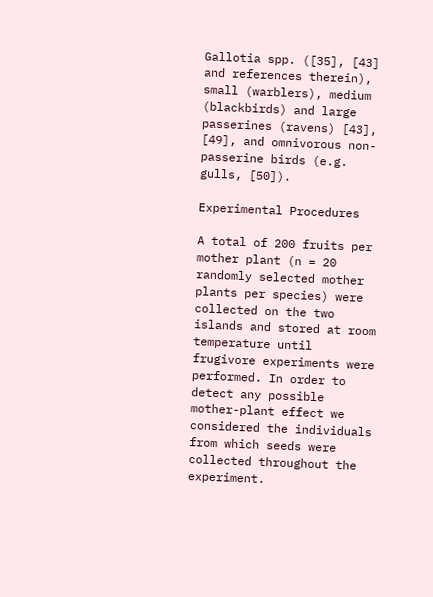Gallotia spp. ([35], [43] and references therein), small (warblers), medium (blackbirds) and large passerines (ravens) [43], [49], and omnivorous non-passerine birds (e.g. gulls, [50]).

Experimental Procedures

A total of 200 fruits per mother plant (n = 20 randomly selected mother plants per species) were collected on the two islands and stored at room temperature until frugivore experiments were performed. In order to detect any possible mother-plant effect we considered the individuals from which seeds were collected throughout the experiment.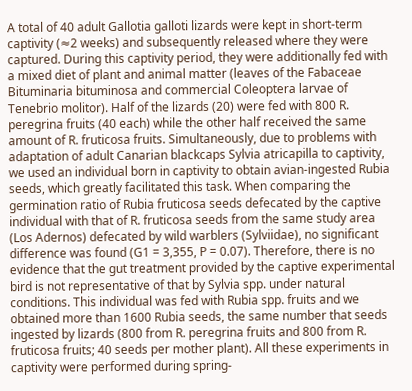A total of 40 adult Gallotia galloti lizards were kept in short-term captivity (≈2 weeks) and subsequently released where they were captured. During this captivity period, they were additionally fed with a mixed diet of plant and animal matter (leaves of the Fabaceae Bituminaria bituminosa and commercial Coleoptera larvae of Tenebrio molitor). Half of the lizards (20) were fed with 800 R. peregrina fruits (40 each) while the other half received the same amount of R. fruticosa fruits. Simultaneously, due to problems with adaptation of adult Canarian blackcaps Sylvia atricapilla to captivity, we used an individual born in captivity to obtain avian-ingested Rubia seeds, which greatly facilitated this task. When comparing the germination ratio of Rubia fruticosa seeds defecated by the captive individual with that of R. fruticosa seeds from the same study area (Los Adernos) defecated by wild warblers (Sylviidae), no significant difference was found (G1 = 3,355, P = 0.07). Therefore, there is no evidence that the gut treatment provided by the captive experimental bird is not representative of that by Sylvia spp. under natural conditions. This individual was fed with Rubia spp. fruits and we obtained more than 1600 Rubia seeds, the same number that seeds ingested by lizards (800 from R. peregrina fruits and 800 from R. fruticosa fruits; 40 seeds per mother plant). All these experiments in captivity were performed during spring-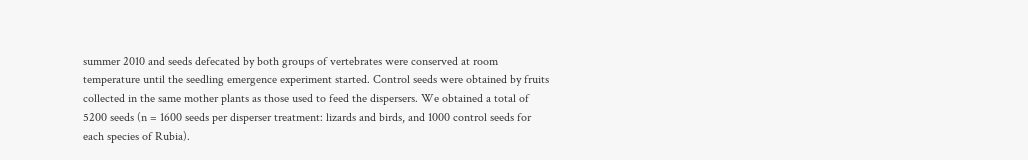summer 2010 and seeds defecated by both groups of vertebrates were conserved at room temperature until the seedling emergence experiment started. Control seeds were obtained by fruits collected in the same mother plants as those used to feed the dispersers. We obtained a total of 5200 seeds (n = 1600 seeds per disperser treatment: lizards and birds, and 1000 control seeds for each species of Rubia).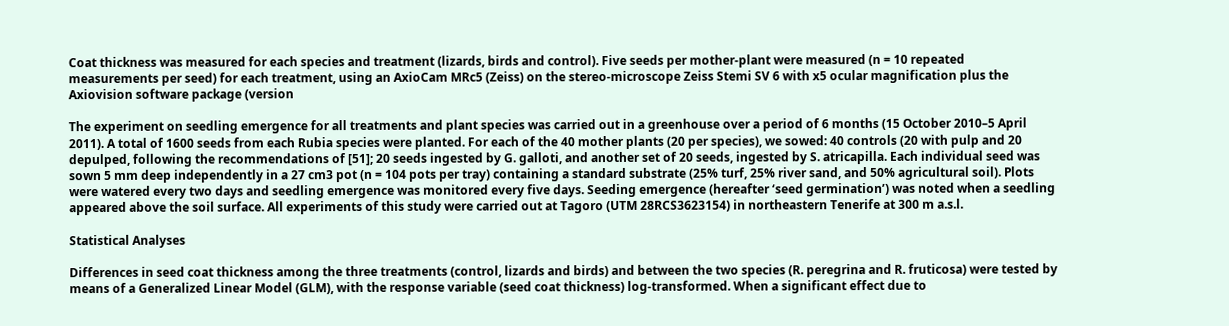Coat thickness was measured for each species and treatment (lizards, birds and control). Five seeds per mother-plant were measured (n = 10 repeated measurements per seed) for each treatment, using an AxioCam MRc5 (Zeiss) on the stereo-microscope Zeiss Stemi SV 6 with x5 ocular magnification plus the Axiovision software package (version

The experiment on seedling emergence for all treatments and plant species was carried out in a greenhouse over a period of 6 months (15 October 2010–5 April 2011). A total of 1600 seeds from each Rubia species were planted. For each of the 40 mother plants (20 per species), we sowed: 40 controls (20 with pulp and 20 depulped, following the recommendations of [51]; 20 seeds ingested by G. galloti, and another set of 20 seeds, ingested by S. atricapilla. Each individual seed was sown 5 mm deep independently in a 27 cm3 pot (n = 104 pots per tray) containing a standard substrate (25% turf, 25% river sand, and 50% agricultural soil). Plots were watered every two days and seedling emergence was monitored every five days. Seeding emergence (hereafter ‘seed germination’) was noted when a seedling appeared above the soil surface. All experiments of this study were carried out at Tagoro (UTM 28RCS3623154) in northeastern Tenerife at 300 m a.s.l.

Statistical Analyses

Differences in seed coat thickness among the three treatments (control, lizards and birds) and between the two species (R. peregrina and R. fruticosa) were tested by means of a Generalized Linear Model (GLM), with the response variable (seed coat thickness) log-transformed. When a significant effect due to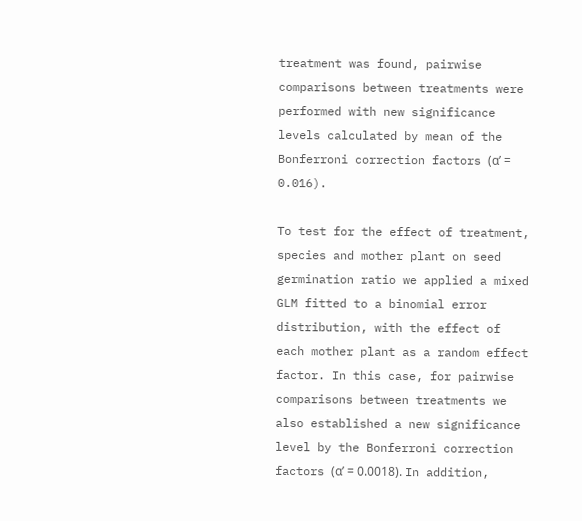treatment was found, pairwise comparisons between treatments were performed with new significance levels calculated by mean of the Bonferroni correction factors (α’ = 0.016).

To test for the effect of treatment, species and mother plant on seed germination ratio we applied a mixed GLM fitted to a binomial error distribution, with the effect of each mother plant as a random effect factor. In this case, for pairwise comparisons between treatments we also established a new significance level by the Bonferroni correction factors (α’ = 0.0018). In addition,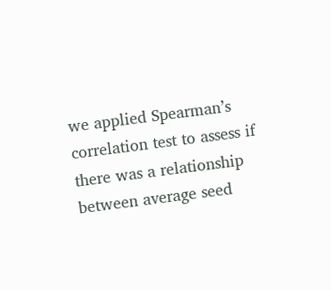we applied Spearman’s correlation test to assess if there was a relationship between average seed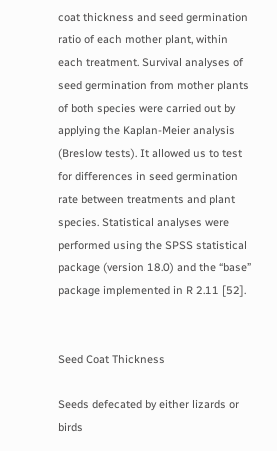coat thickness and seed germination ratio of each mother plant, within each treatment. Survival analyses of seed germination from mother plants of both species were carried out by applying the Kaplan-Meier analysis (Breslow tests). It allowed us to test for differences in seed germination rate between treatments and plant species. Statistical analyses were performed using the SPSS statistical package (version 18.0) and the “base” package implemented in R 2.11 [52].


Seed Coat Thickness

Seeds defecated by either lizards or birds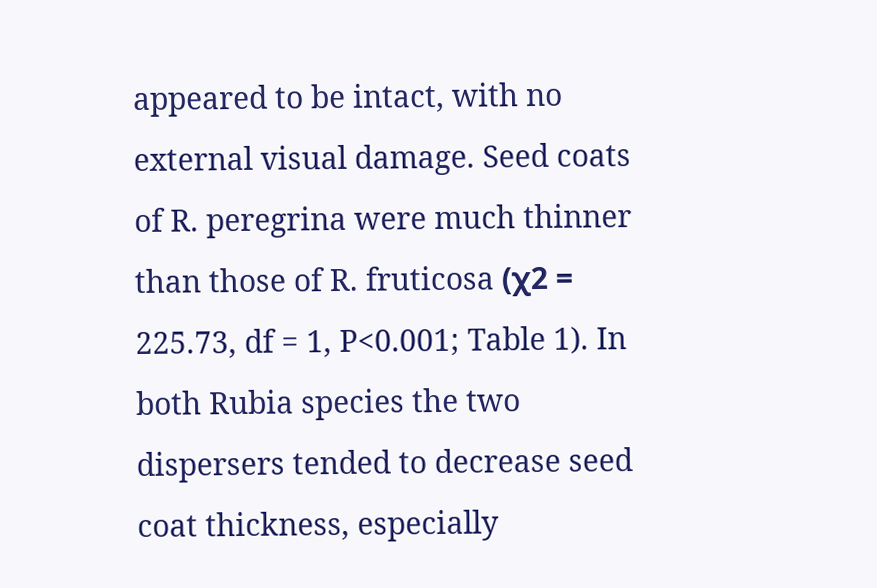appeared to be intact, with no external visual damage. Seed coats of R. peregrina were much thinner than those of R. fruticosa (χ2 = 225.73, df = 1, P<0.001; Table 1). In both Rubia species the two dispersers tended to decrease seed coat thickness, especially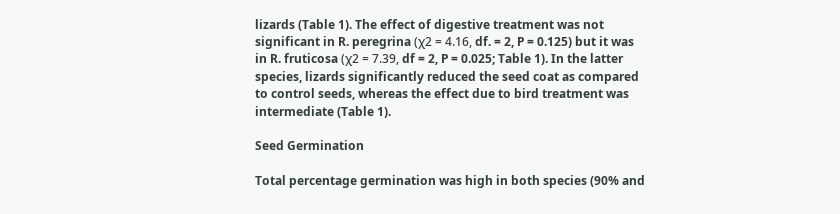lizards (Table 1). The effect of digestive treatment was not significant in R. peregrina (χ2 = 4.16, df. = 2, P = 0.125) but it was in R. fruticosa (χ2 = 7.39, df = 2, P = 0.025; Table 1). In the latter species, lizards significantly reduced the seed coat as compared to control seeds, whereas the effect due to bird treatment was intermediate (Table 1).

Seed Germination

Total percentage germination was high in both species (90% and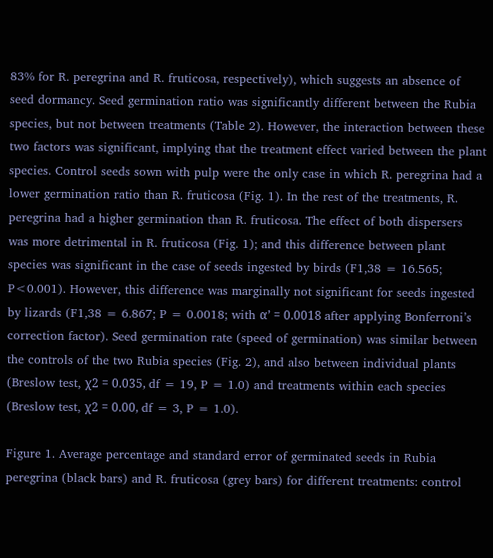83% for R. peregrina and R. fruticosa, respectively), which suggests an absence of seed dormancy. Seed germination ratio was significantly different between the Rubia species, but not between treatments (Table 2). However, the interaction between these two factors was significant, implying that the treatment effect varied between the plant species. Control seeds sown with pulp were the only case in which R. peregrina had a lower germination ratio than R. fruticosa (Fig. 1). In the rest of the treatments, R. peregrina had a higher germination than R. fruticosa. The effect of both dispersers was more detrimental in R. fruticosa (Fig. 1); and this difference between plant species was significant in the case of seeds ingested by birds (F1,38 = 16.565; P<0.001). However, this difference was marginally not significant for seeds ingested by lizards (F1,38 = 6.867; P = 0.0018; with α’ = 0.0018 after applying Bonferroni’s correction factor). Seed germination rate (speed of germination) was similar between the controls of the two Rubia species (Fig. 2), and also between individual plants (Breslow test, χ2 = 0.035, df = 19, P = 1.0) and treatments within each species (Breslow test, χ2 = 0.00, df = 3, P = 1.0).

Figure 1. Average percentage and standard error of germinated seeds in Rubia peregrina (black bars) and R. fruticosa (grey bars) for different treatments: control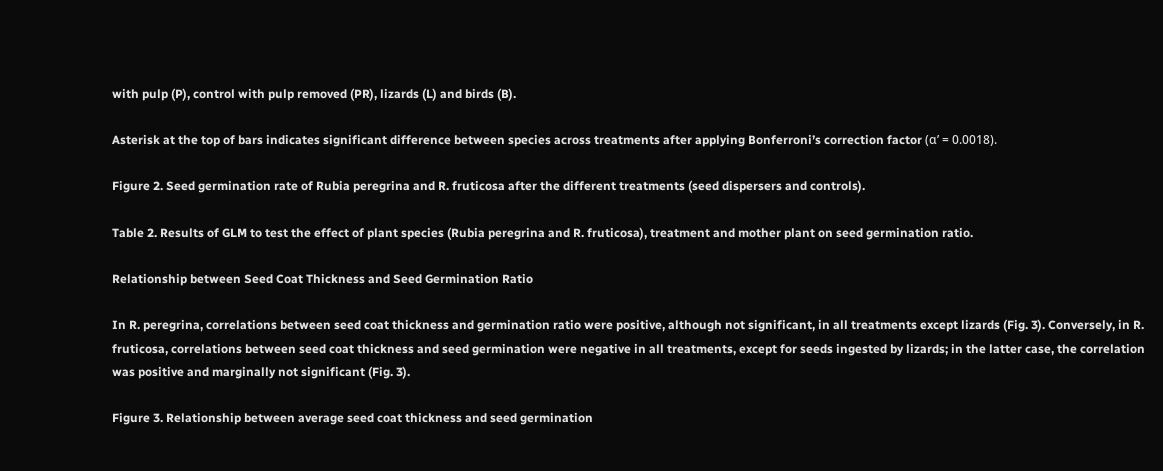with pulp (P), control with pulp removed (PR), lizards (L) and birds (B).

Asterisk at the top of bars indicates significant difference between species across treatments after applying Bonferroni’s correction factor (α’ = 0.0018).

Figure 2. Seed germination rate of Rubia peregrina and R. fruticosa after the different treatments (seed dispersers and controls).

Table 2. Results of GLM to test the effect of plant species (Rubia peregrina and R. fruticosa), treatment and mother plant on seed germination ratio.

Relationship between Seed Coat Thickness and Seed Germination Ratio

In R. peregrina, correlations between seed coat thickness and germination ratio were positive, although not significant, in all treatments except lizards (Fig. 3). Conversely, in R. fruticosa, correlations between seed coat thickness and seed germination were negative in all treatments, except for seeds ingested by lizards; in the latter case, the correlation was positive and marginally not significant (Fig. 3).

Figure 3. Relationship between average seed coat thickness and seed germination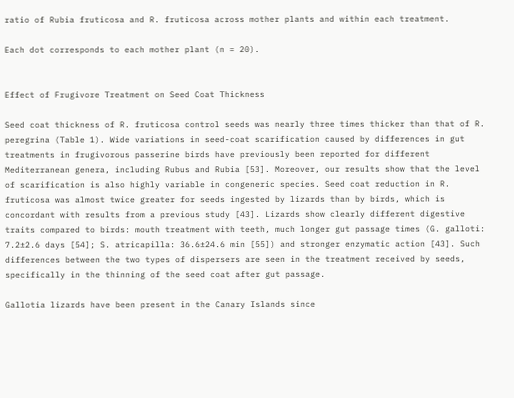ratio of Rubia fruticosa and R. fruticosa across mother plants and within each treatment.

Each dot corresponds to each mother plant (n = 20).


Effect of Frugivore Treatment on Seed Coat Thickness

Seed coat thickness of R. fruticosa control seeds was nearly three times thicker than that of R. peregrina (Table 1). Wide variations in seed-coat scarification caused by differences in gut treatments in frugivorous passerine birds have previously been reported for different Mediterranean genera, including Rubus and Rubia [53]. Moreover, our results show that the level of scarification is also highly variable in congeneric species. Seed coat reduction in R. fruticosa was almost twice greater for seeds ingested by lizards than by birds, which is concordant with results from a previous study [43]. Lizards show clearly different digestive traits compared to birds: mouth treatment with teeth, much longer gut passage times (G. galloti: 7.2±2.6 days [54]; S. atricapilla: 36.6±24.6 min [55]) and stronger enzymatic action [43]. Such differences between the two types of dispersers are seen in the treatment received by seeds, specifically in the thinning of the seed coat after gut passage.

Gallotia lizards have been present in the Canary Islands since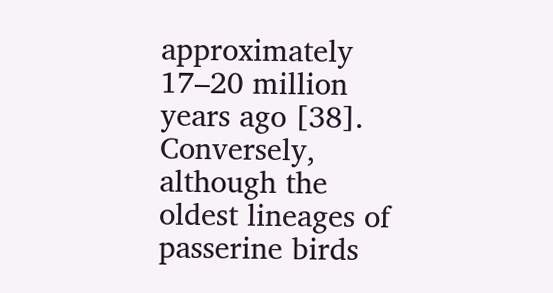approximately 17–20 million years ago [38]. Conversely, although the oldest lineages of passerine birds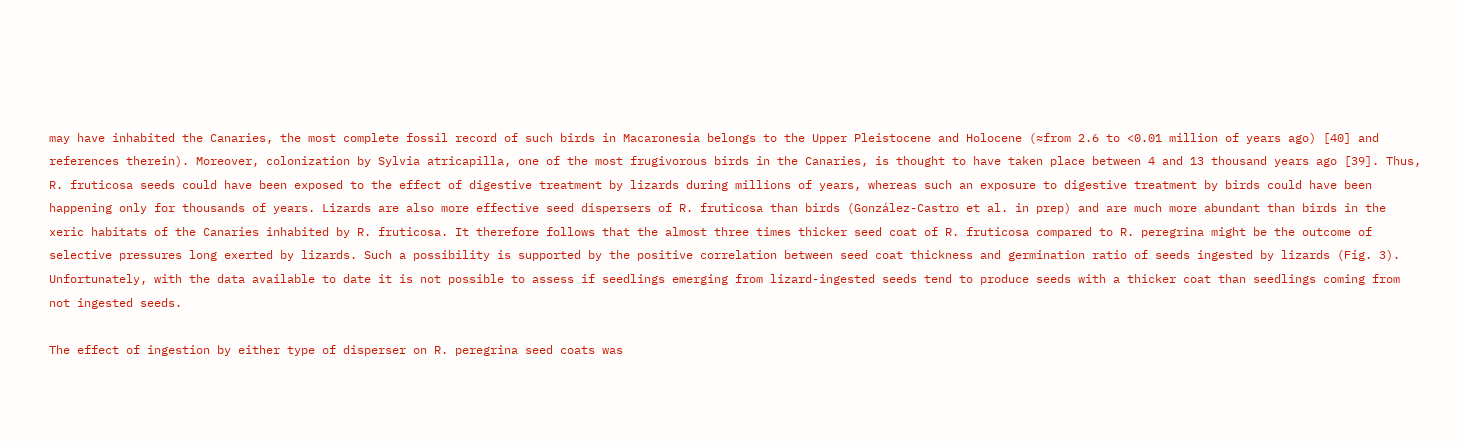may have inhabited the Canaries, the most complete fossil record of such birds in Macaronesia belongs to the Upper Pleistocene and Holocene (≈from 2.6 to <0.01 million of years ago) [40] and references therein). Moreover, colonization by Sylvia atricapilla, one of the most frugivorous birds in the Canaries, is thought to have taken place between 4 and 13 thousand years ago [39]. Thus, R. fruticosa seeds could have been exposed to the effect of digestive treatment by lizards during millions of years, whereas such an exposure to digestive treatment by birds could have been happening only for thousands of years. Lizards are also more effective seed dispersers of R. fruticosa than birds (González-Castro et al. in prep) and are much more abundant than birds in the xeric habitats of the Canaries inhabited by R. fruticosa. It therefore follows that the almost three times thicker seed coat of R. fruticosa compared to R. peregrina might be the outcome of selective pressures long exerted by lizards. Such a possibility is supported by the positive correlation between seed coat thickness and germination ratio of seeds ingested by lizards (Fig. 3). Unfortunately, with the data available to date it is not possible to assess if seedlings emerging from lizard-ingested seeds tend to produce seeds with a thicker coat than seedlings coming from not ingested seeds.

The effect of ingestion by either type of disperser on R. peregrina seed coats was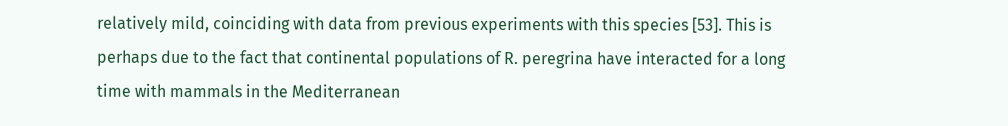relatively mild, coinciding with data from previous experiments with this species [53]. This is perhaps due to the fact that continental populations of R. peregrina have interacted for a long time with mammals in the Mediterranean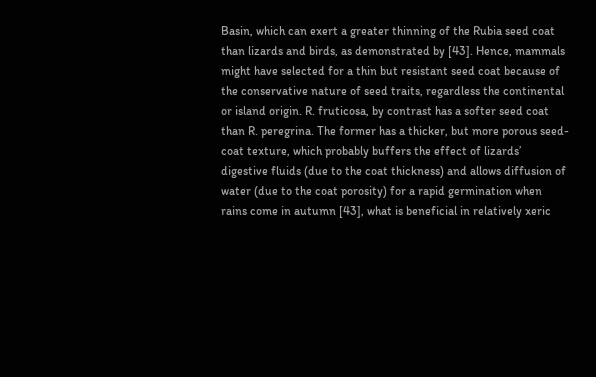Basin, which can exert a greater thinning of the Rubia seed coat than lizards and birds, as demonstrated by [43]. Hence, mammals might have selected for a thin but resistant seed coat because of the conservative nature of seed traits, regardless the continental or island origin. R. fruticosa, by contrast has a softer seed coat than R. peregrina. The former has a thicker, but more porous seed-coat texture, which probably buffers the effect of lizards’ digestive fluids (due to the coat thickness) and allows diffusion of water (due to the coat porosity) for a rapid germination when rains come in autumn [43], what is beneficial in relatively xeric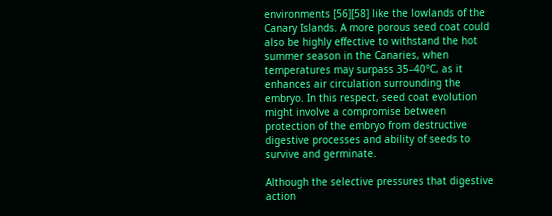environments [56][58] like the lowlands of the Canary Islands. A more porous seed coat could also be highly effective to withstand the hot summer season in the Canaries, when temperatures may surpass 35–40°C, as it enhances air circulation surrounding the embryo. In this respect, seed coat evolution might involve a compromise between protection of the embryo from destructive digestive processes and ability of seeds to survive and germinate.

Although the selective pressures that digestive action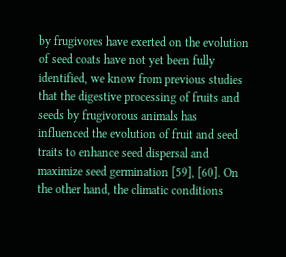by frugivores have exerted on the evolution of seed coats have not yet been fully identified, we know from previous studies that the digestive processing of fruits and seeds by frugivorous animals has influenced the evolution of fruit and seed traits to enhance seed dispersal and maximize seed germination [59], [60]. On the other hand, the climatic conditions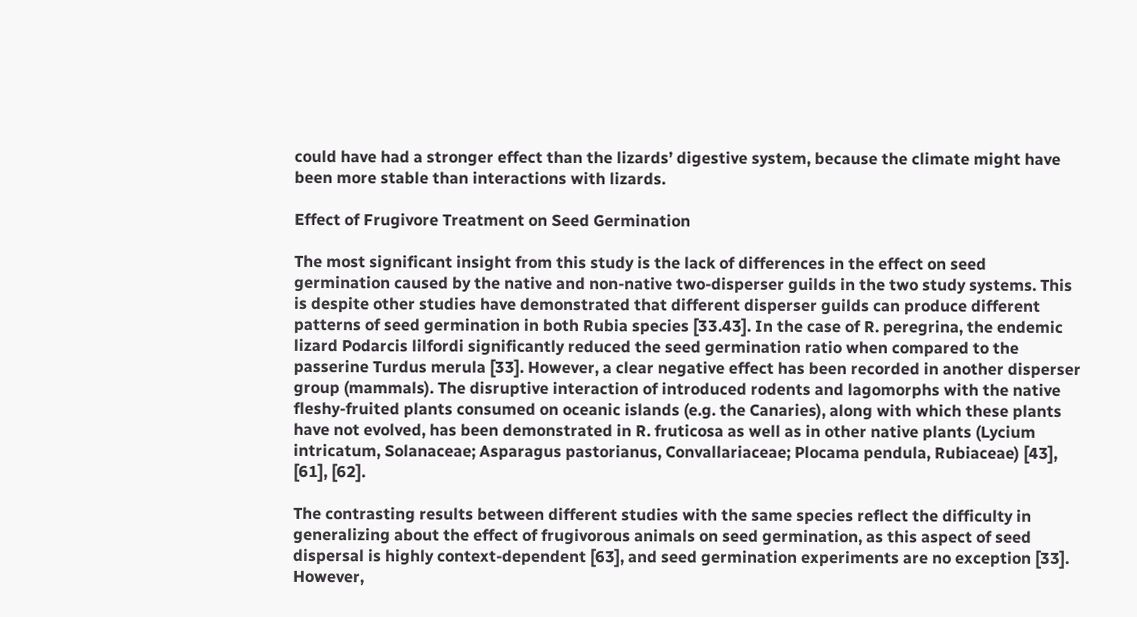could have had a stronger effect than the lizards’ digestive system, because the climate might have been more stable than interactions with lizards.

Effect of Frugivore Treatment on Seed Germination

The most significant insight from this study is the lack of differences in the effect on seed germination caused by the native and non-native two-disperser guilds in the two study systems. This is despite other studies have demonstrated that different disperser guilds can produce different patterns of seed germination in both Rubia species [33.43]. In the case of R. peregrina, the endemic lizard Podarcis lilfordi significantly reduced the seed germination ratio when compared to the passerine Turdus merula [33]. However, a clear negative effect has been recorded in another disperser group (mammals). The disruptive interaction of introduced rodents and lagomorphs with the native fleshy-fruited plants consumed on oceanic islands (e.g. the Canaries), along with which these plants have not evolved, has been demonstrated in R. fruticosa as well as in other native plants (Lycium intricatum, Solanaceae; Asparagus pastorianus, Convallariaceae; Plocama pendula, Rubiaceae) [43], [61], [62].

The contrasting results between different studies with the same species reflect the difficulty in generalizing about the effect of frugivorous animals on seed germination, as this aspect of seed dispersal is highly context-dependent [63], and seed germination experiments are no exception [33]. However,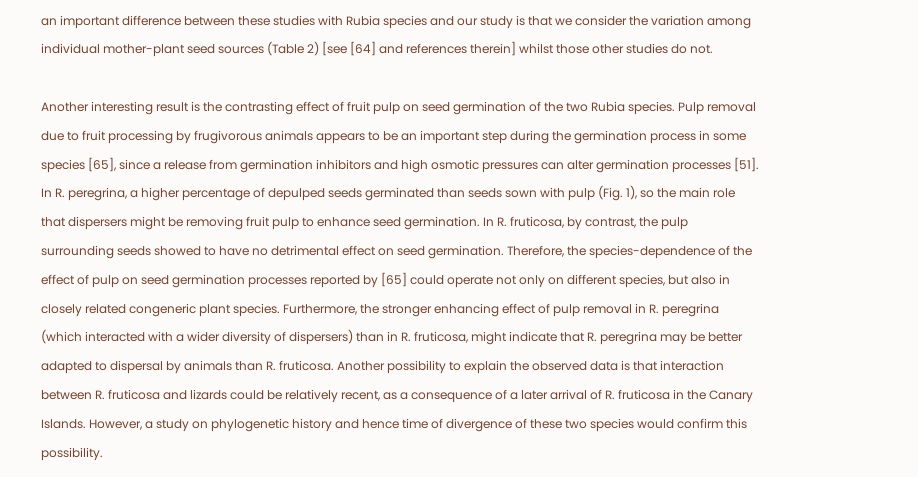an important difference between these studies with Rubia species and our study is that we consider the variation among individual mother-plant seed sources (Table 2) [see [64] and references therein] whilst those other studies do not.

Another interesting result is the contrasting effect of fruit pulp on seed germination of the two Rubia species. Pulp removal due to fruit processing by frugivorous animals appears to be an important step during the germination process in some species [65], since a release from germination inhibitors and high osmotic pressures can alter germination processes [51]. In R. peregrina, a higher percentage of depulped seeds germinated than seeds sown with pulp (Fig. 1), so the main role that dispersers might be removing fruit pulp to enhance seed germination. In R. fruticosa, by contrast, the pulp surrounding seeds showed to have no detrimental effect on seed germination. Therefore, the species-dependence of the effect of pulp on seed germination processes reported by [65] could operate not only on different species, but also in closely related congeneric plant species. Furthermore, the stronger enhancing effect of pulp removal in R. peregrina (which interacted with a wider diversity of dispersers) than in R. fruticosa, might indicate that R. peregrina may be better adapted to dispersal by animals than R. fruticosa. Another possibility to explain the observed data is that interaction between R. fruticosa and lizards could be relatively recent, as a consequence of a later arrival of R. fruticosa in the Canary Islands. However, a study on phylogenetic history and hence time of divergence of these two species would confirm this possibility.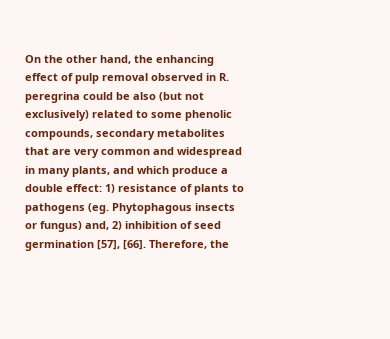On the other hand, the enhancing effect of pulp removal observed in R. peregrina could be also (but not exclusively) related to some phenolic compounds, secondary metabolites that are very common and widespread in many plants, and which produce a double effect: 1) resistance of plants to pathogens (eg. Phytophagous insects or fungus) and, 2) inhibition of seed germination [57], [66]. Therefore, the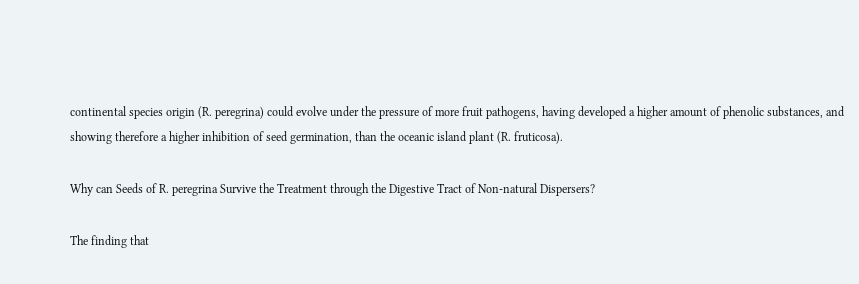continental species origin (R. peregrina) could evolve under the pressure of more fruit pathogens, having developed a higher amount of phenolic substances, and showing therefore a higher inhibition of seed germination, than the oceanic island plant (R. fruticosa).

Why can Seeds of R. peregrina Survive the Treatment through the Digestive Tract of Non-natural Dispersers?

The finding that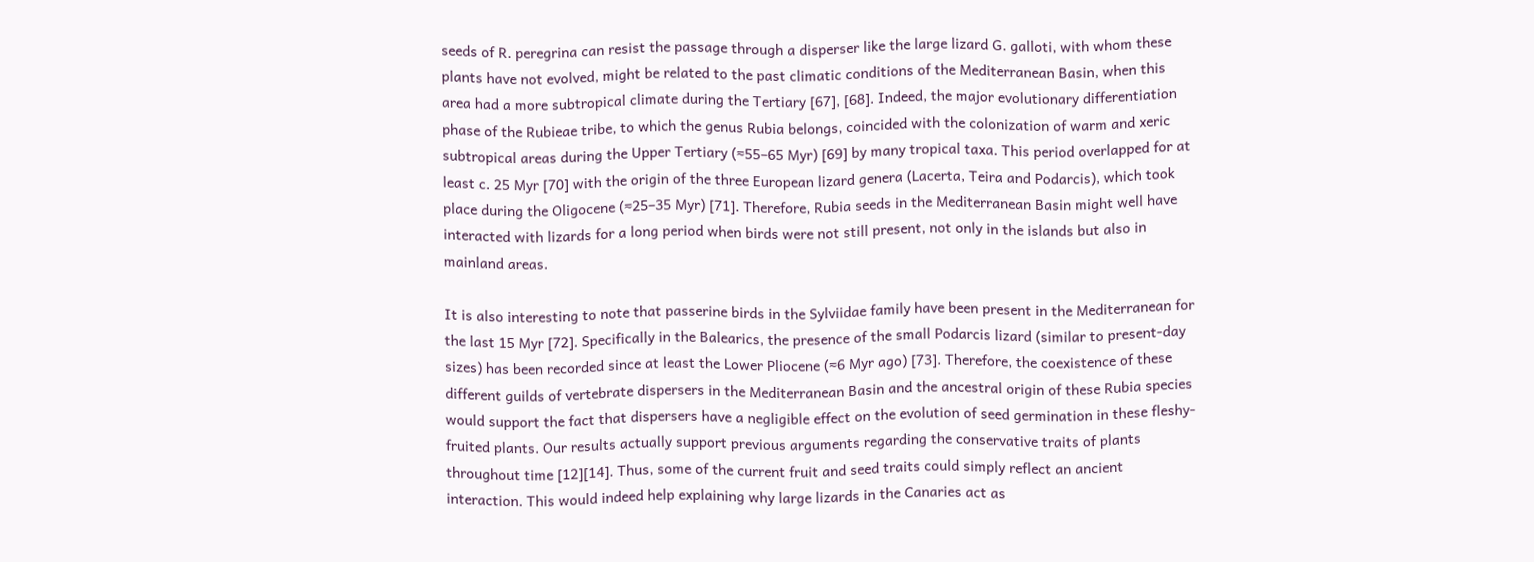seeds of R. peregrina can resist the passage through a disperser like the large lizard G. galloti, with whom these plants have not evolved, might be related to the past climatic conditions of the Mediterranean Basin, when this area had a more subtropical climate during the Tertiary [67], [68]. Indeed, the major evolutionary differentiation phase of the Rubieae tribe, to which the genus Rubia belongs, coincided with the colonization of warm and xeric subtropical areas during the Upper Tertiary (≈55–65 Myr) [69] by many tropical taxa. This period overlapped for at least c. 25 Myr [70] with the origin of the three European lizard genera (Lacerta, Teira and Podarcis), which took place during the Oligocene (≈25–35 Myr) [71]. Therefore, Rubia seeds in the Mediterranean Basin might well have interacted with lizards for a long period when birds were not still present, not only in the islands but also in mainland areas.

It is also interesting to note that passerine birds in the Sylviidae family have been present in the Mediterranean for the last 15 Myr [72]. Specifically in the Balearics, the presence of the small Podarcis lizard (similar to present-day sizes) has been recorded since at least the Lower Pliocene (≈6 Myr ago) [73]. Therefore, the coexistence of these different guilds of vertebrate dispersers in the Mediterranean Basin and the ancestral origin of these Rubia species would support the fact that dispersers have a negligible effect on the evolution of seed germination in these fleshy-fruited plants. Our results actually support previous arguments regarding the conservative traits of plants throughout time [12][14]. Thus, some of the current fruit and seed traits could simply reflect an ancient interaction. This would indeed help explaining why large lizards in the Canaries act as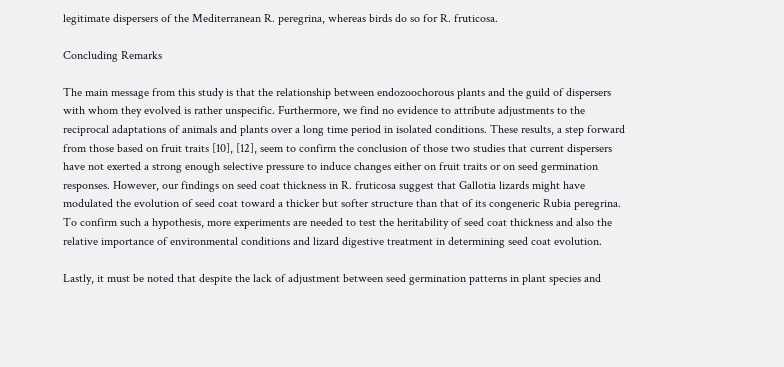legitimate dispersers of the Mediterranean R. peregrina, whereas birds do so for R. fruticosa.

Concluding Remarks

The main message from this study is that the relationship between endozoochorous plants and the guild of dispersers with whom they evolved is rather unspecific. Furthermore, we find no evidence to attribute adjustments to the reciprocal adaptations of animals and plants over a long time period in isolated conditions. These results, a step forward from those based on fruit traits [10], [12], seem to confirm the conclusion of those two studies that current dispersers have not exerted a strong enough selective pressure to induce changes either on fruit traits or on seed germination responses. However, our findings on seed coat thickness in R. fruticosa suggest that Gallotia lizards might have modulated the evolution of seed coat toward a thicker but softer structure than that of its congeneric Rubia peregrina. To confirm such a hypothesis, more experiments are needed to test the heritability of seed coat thickness and also the relative importance of environmental conditions and lizard digestive treatment in determining seed coat evolution.

Lastly, it must be noted that despite the lack of adjustment between seed germination patterns in plant species and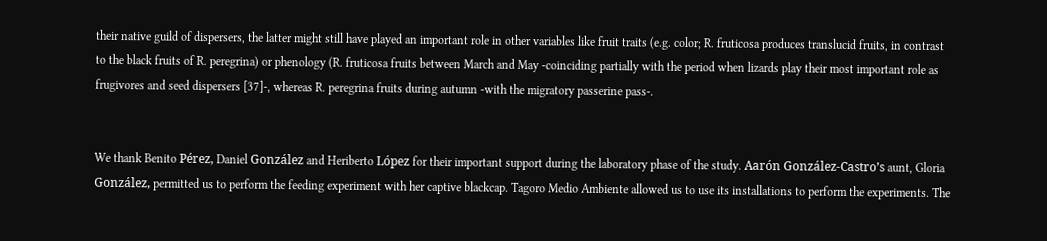their native guild of dispersers, the latter might still have played an important role in other variables like fruit traits (e.g. color; R. fruticosa produces translucid fruits, in contrast to the black fruits of R. peregrina) or phenology (R. fruticosa fruits between March and May -coinciding partially with the period when lizards play their most important role as frugivores and seed dispersers [37]-, whereas R. peregrina fruits during autumn -with the migratory passerine pass-.


We thank Benito Pérez, Daniel González and Heriberto López for their important support during the laboratory phase of the study. Aarón González-Castro’s aunt, Gloria González, permitted us to perform the feeding experiment with her captive blackcap. Tagoro Medio Ambiente allowed us to use its installations to perform the experiments. The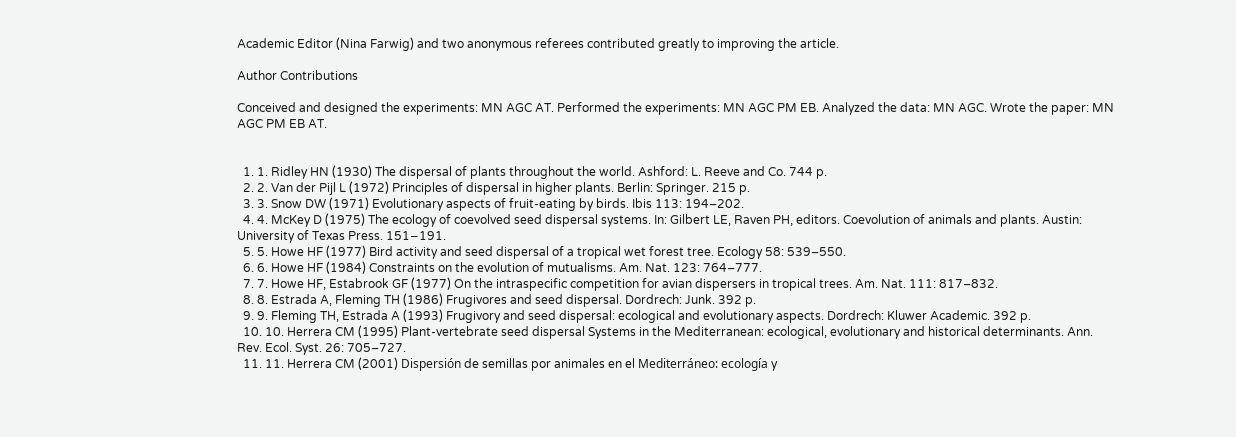Academic Editor (Nina Farwig) and two anonymous referees contributed greatly to improving the article.

Author Contributions

Conceived and designed the experiments: MN AGC AT. Performed the experiments: MN AGC PM EB. Analyzed the data: MN AGC. Wrote the paper: MN AGC PM EB AT.


  1. 1. Ridley HN (1930) The dispersal of plants throughout the world. Ashford: L. Reeve and Co. 744 p.
  2. 2. Van der Pijl L (1972) Principles of dispersal in higher plants. Berlin: Springer. 215 p.
  3. 3. Snow DW (1971) Evolutionary aspects of fruit-eating by birds. Ibis 113: 194–202.
  4. 4. McKey D (1975) The ecology of coevolved seed dispersal systems. In: Gilbert LE, Raven PH, editors. Coevolution of animals and plants. Austin: University of Texas Press. 151−191.
  5. 5. Howe HF (1977) Bird activity and seed dispersal of a tropical wet forest tree. Ecology 58: 539–550.
  6. 6. Howe HF (1984) Constraints on the evolution of mutualisms. Am. Nat. 123: 764–777.
  7. 7. Howe HF, Estabrook GF (1977) On the intraspecific competition for avian dispersers in tropical trees. Am. Nat. 111: 817–832.
  8. 8. Estrada A, Fleming TH (1986) Frugivores and seed dispersal. Dordrech: Junk. 392 p.
  9. 9. Fleming TH, Estrada A (1993) Frugivory and seed dispersal: ecological and evolutionary aspects. Dordrech: Kluwer Academic. 392 p.
  10. 10. Herrera CM (1995) Plant-vertebrate seed dispersal Systems in the Mediterranean: ecological, evolutionary and historical determinants. Ann. Rev. Ecol. Syst. 26: 705–727.
  11. 11. Herrera CM (2001) Dispersión de semillas por animales en el Mediterráneo: ecología y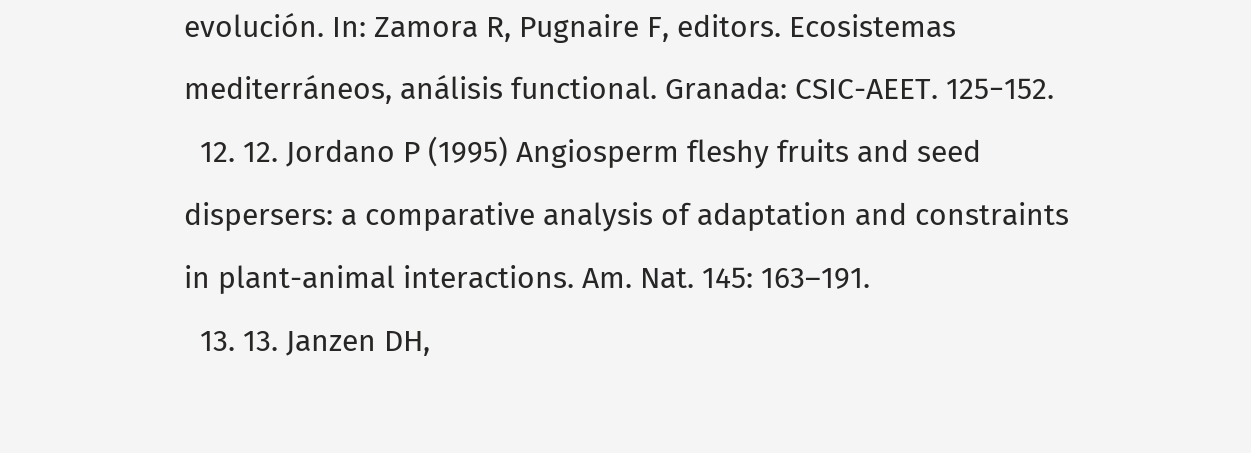evolución. In: Zamora R, Pugnaire F, editors. Ecosistemas mediterráneos, análisis functional. Granada: CSIC-AEET. 125−152.
  12. 12. Jordano P (1995) Angiosperm fleshy fruits and seed dispersers: a comparative analysis of adaptation and constraints in plant-animal interactions. Am. Nat. 145: 163–191.
  13. 13. Janzen DH,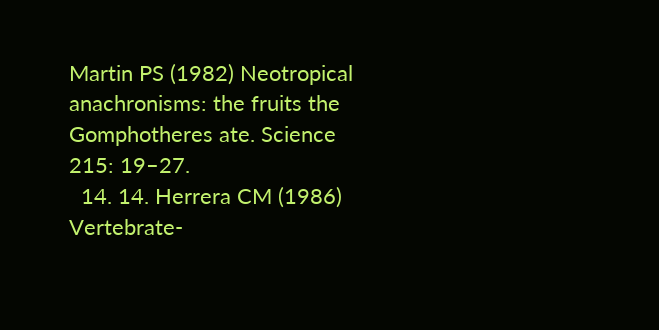Martin PS (1982) Neotropical anachronisms: the fruits the Gomphotheres ate. Science 215: 19–27.
  14. 14. Herrera CM (1986) Vertebrate-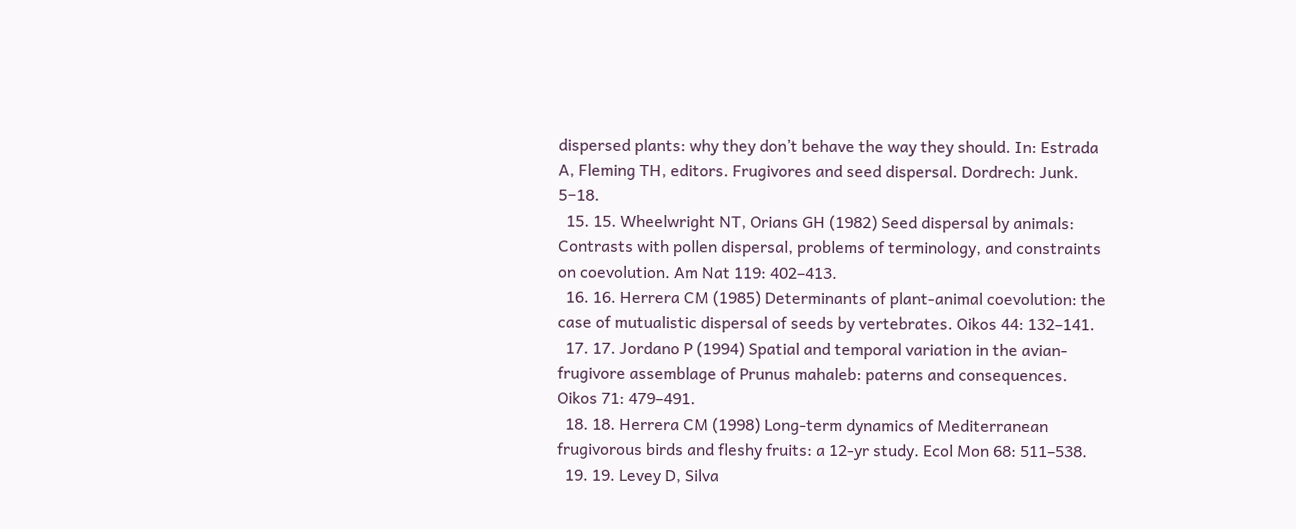dispersed plants: why they don’t behave the way they should. In: Estrada A, Fleming TH, editors. Frugivores and seed dispersal. Dordrech: Junk. 5−18.
  15. 15. Wheelwright NT, Orians GH (1982) Seed dispersal by animals: Contrasts with pollen dispersal, problems of terminology, and constraints on coevolution. Am Nat 119: 402–413.
  16. 16. Herrera CM (1985) Determinants of plant-animal coevolution: the case of mutualistic dispersal of seeds by vertebrates. Oikos 44: 132–141.
  17. 17. Jordano P (1994) Spatial and temporal variation in the avian-frugivore assemblage of Prunus mahaleb: paterns and consequences. Oikos 71: 479–491.
  18. 18. Herrera CM (1998) Long-term dynamics of Mediterranean frugivorous birds and fleshy fruits: a 12-yr study. Ecol Mon 68: 511–538.
  19. 19. Levey D, Silva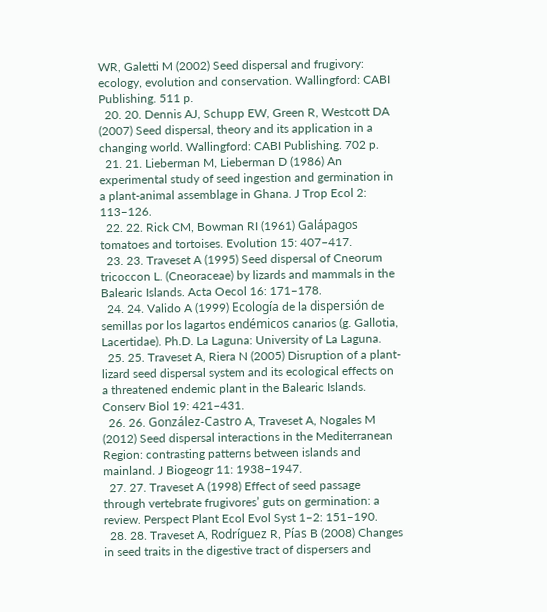WR, Galetti M (2002) Seed dispersal and frugivory: ecology, evolution and conservation. Wallingford: CABI Publishing. 511 p.
  20. 20. Dennis AJ, Schupp EW, Green R, Westcott DA (2007) Seed dispersal, theory and its application in a changing world. Wallingford: CABI Publishing. 702 p.
  21. 21. Lieberman M, Lieberman D (1986) An experimental study of seed ingestion and germination in a plant-animal assemblage in Ghana. J Trop Ecol 2: 113–126.
  22. 22. Rick CM, Bowman RI (1961) Galápagos tomatoes and tortoises. Evolution 15: 407–417.
  23. 23. Traveset A (1995) Seed dispersal of Cneorum tricoccon L. (Cneoraceae) by lizards and mammals in the Balearic Islands. Acta Oecol 16: 171–178.
  24. 24. Valido A (1999) Ecología de la dispersión de semillas por los lagartos endémicos canarios (g. Gallotia, Lacertidae). Ph.D. La Laguna: University of La Laguna.
  25. 25. Traveset A, Riera N (2005) Disruption of a plant-lizard seed dispersal system and its ecological effects on a threatened endemic plant in the Balearic Islands. Conserv Biol 19: 421–431.
  26. 26. González-Castro A, Traveset A, Nogales M (2012) Seed dispersal interactions in the Mediterranean Region: contrasting patterns between islands and mainland. J Biogeogr 11: 1938–1947.
  27. 27. Traveset A (1998) Effect of seed passage through vertebrate frugivores’ guts on germination: a review. Perspect Plant Ecol Evol Syst 1–2: 151–190.
  28. 28. Traveset A, Rodríguez R, Pías B (2008) Changes in seed traits in the digestive tract of dispersers and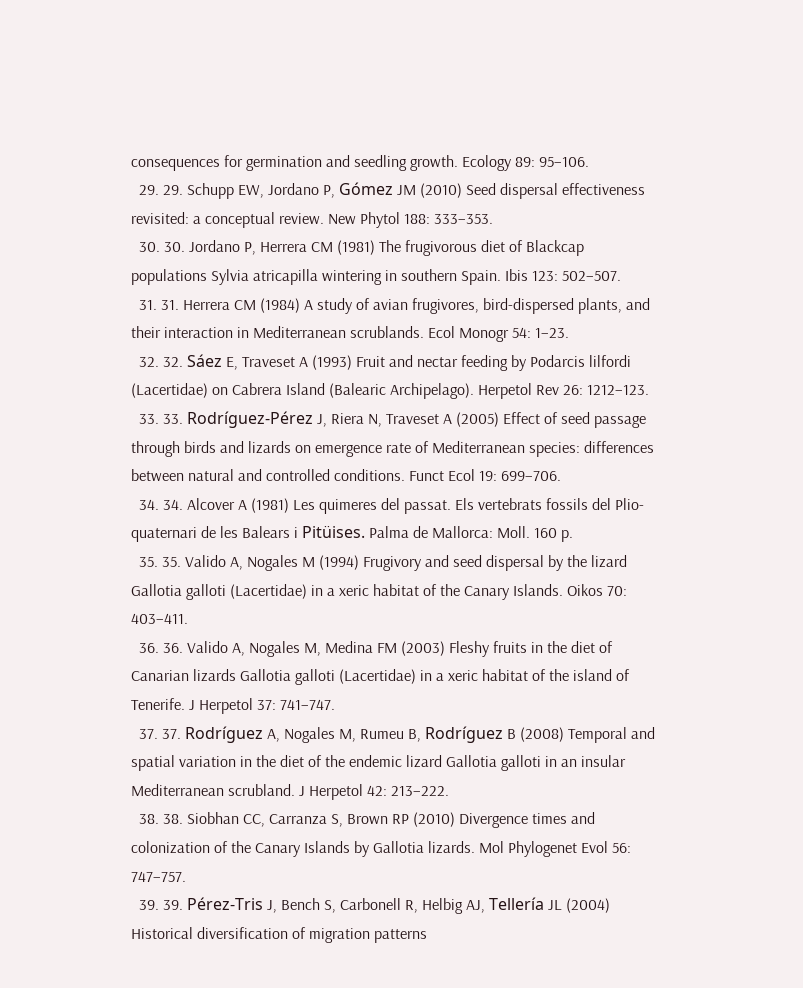consequences for germination and seedling growth. Ecology 89: 95–106.
  29. 29. Schupp EW, Jordano P, Gómez JM (2010) Seed dispersal effectiveness revisited: a conceptual review. New Phytol 188: 333–353.
  30. 30. Jordano P, Herrera CM (1981) The frugivorous diet of Blackcap populations Sylvia atricapilla wintering in southern Spain. Ibis 123: 502–507.
  31. 31. Herrera CM (1984) A study of avian frugivores, bird-dispersed plants, and their interaction in Mediterranean scrublands. Ecol Monogr 54: 1–23.
  32. 32. Sáez E, Traveset A (1993) Fruit and nectar feeding by Podarcis lilfordi (Lacertidae) on Cabrera Island (Balearic Archipelago). Herpetol Rev 26: 1212–123.
  33. 33. Rodríguez-Pérez J, Riera N, Traveset A (2005) Effect of seed passage through birds and lizards on emergence rate of Mediterranean species: differences between natural and controlled conditions. Funct Ecol 19: 699–706.
  34. 34. Alcover A (1981) Les quimeres del passat. Els vertebrats fossils del Plio-quaternari de les Balears i Pitüises. Palma de Mallorca: Moll. 160 p.
  35. 35. Valido A, Nogales M (1994) Frugivory and seed dispersal by the lizard Gallotia galloti (Lacertidae) in a xeric habitat of the Canary Islands. Oikos 70: 403–411.
  36. 36. Valido A, Nogales M, Medina FM (2003) Fleshy fruits in the diet of Canarian lizards Gallotia galloti (Lacertidae) in a xeric habitat of the island of Tenerife. J Herpetol 37: 741–747.
  37. 37. Rodríguez A, Nogales M, Rumeu B, Rodríguez B (2008) Temporal and spatial variation in the diet of the endemic lizard Gallotia galloti in an insular Mediterranean scrubland. J Herpetol 42: 213–222.
  38. 38. Siobhan CC, Carranza S, Brown RP (2010) Divergence times and colonization of the Canary Islands by Gallotia lizards. Mol Phylogenet Evol 56: 747–757.
  39. 39. Pérez-Tris J, Bench S, Carbonell R, Helbig AJ, Tellería JL (2004) Historical diversification of migration patterns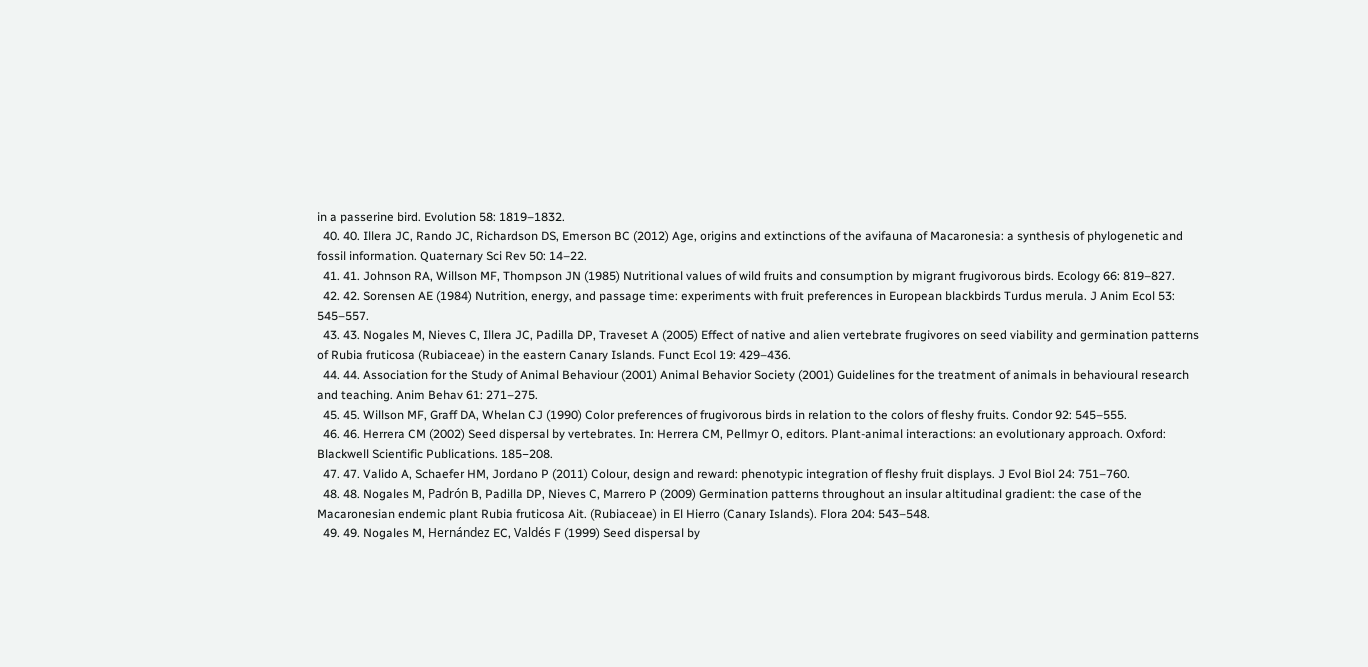in a passerine bird. Evolution 58: 1819–1832.
  40. 40. Illera JC, Rando JC, Richardson DS, Emerson BC (2012) Age, origins and extinctions of the avifauna of Macaronesia: a synthesis of phylogenetic and fossil information. Quaternary Sci Rev 50: 14–22.
  41. 41. Johnson RA, Willson MF, Thompson JN (1985) Nutritional values of wild fruits and consumption by migrant frugivorous birds. Ecology 66: 819–827.
  42. 42. Sorensen AE (1984) Nutrition, energy, and passage time: experiments with fruit preferences in European blackbirds Turdus merula. J Anim Ecol 53: 545–557.
  43. 43. Nogales M, Nieves C, Illera JC, Padilla DP, Traveset A (2005) Effect of native and alien vertebrate frugivores on seed viability and germination patterns of Rubia fruticosa (Rubiaceae) in the eastern Canary Islands. Funct Ecol 19: 429–436.
  44. 44. Association for the Study of Animal Behaviour (2001) Animal Behavior Society (2001) Guidelines for the treatment of animals in behavioural research and teaching. Anim Behav 61: 271–275.
  45. 45. Willson MF, Graff DA, Whelan CJ (1990) Color preferences of frugivorous birds in relation to the colors of fleshy fruits. Condor 92: 545–555.
  46. 46. Herrera CM (2002) Seed dispersal by vertebrates. In: Herrera CM, Pellmyr O, editors. Plant-animal interactions: an evolutionary approach. Oxford: Blackwell Scientific Publications. 185−208.
  47. 47. Valido A, Schaefer HM, Jordano P (2011) Colour, design and reward: phenotypic integration of fleshy fruit displays. J Evol Biol 24: 751–760.
  48. 48. Nogales M, Padrón B, Padilla DP, Nieves C, Marrero P (2009) Germination patterns throughout an insular altitudinal gradient: the case of the Macaronesian endemic plant Rubia fruticosa Ait. (Rubiaceae) in El Hierro (Canary Islands). Flora 204: 543–548.
  49. 49. Nogales M, Hernández EC, Valdés F (1999) Seed dispersal by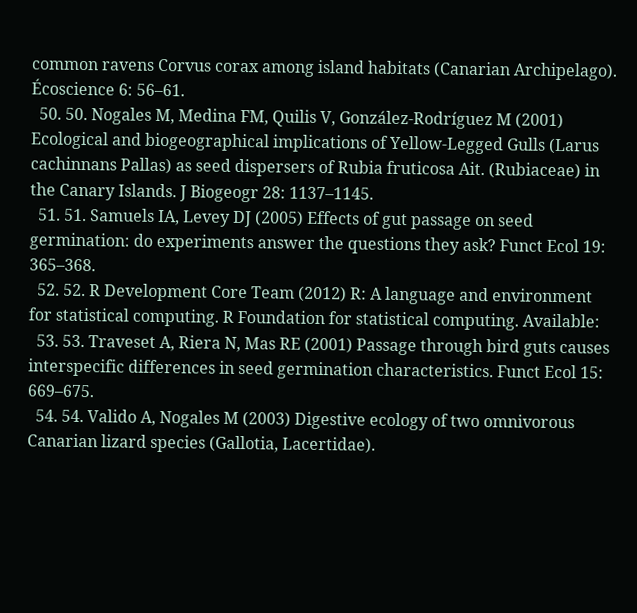common ravens Corvus corax among island habitats (Canarian Archipelago). Écoscience 6: 56–61.
  50. 50. Nogales M, Medina FM, Quilis V, González-Rodríguez M (2001) Ecological and biogeographical implications of Yellow-Legged Gulls (Larus cachinnans Pallas) as seed dispersers of Rubia fruticosa Ait. (Rubiaceae) in the Canary Islands. J Biogeogr 28: 1137–1145.
  51. 51. Samuels IA, Levey DJ (2005) Effects of gut passage on seed germination: do experiments answer the questions they ask? Funct Ecol 19: 365–368.
  52. 52. R Development Core Team (2012) R: A language and environment for statistical computing. R Foundation for statistical computing. Available:
  53. 53. Traveset A, Riera N, Mas RE (2001) Passage through bird guts causes interspecific differences in seed germination characteristics. Funct Ecol 15: 669–675.
  54. 54. Valido A, Nogales M (2003) Digestive ecology of two omnivorous Canarian lizard species (Gallotia, Lacertidae).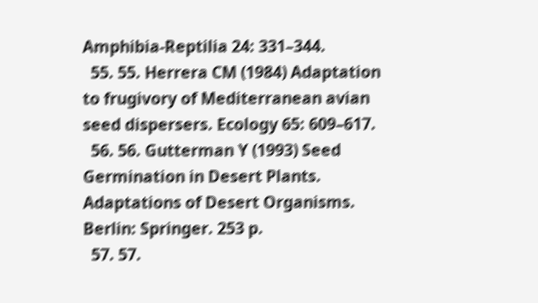Amphibia-Reptilia 24: 331–344.
  55. 55. Herrera CM (1984) Adaptation to frugivory of Mediterranean avian seed dispersers. Ecology 65: 609–617.
  56. 56. Gutterman Y (1993) Seed Germination in Desert Plants. Adaptations of Desert Organisms. Berlin: Springer. 253 p.
  57. 57.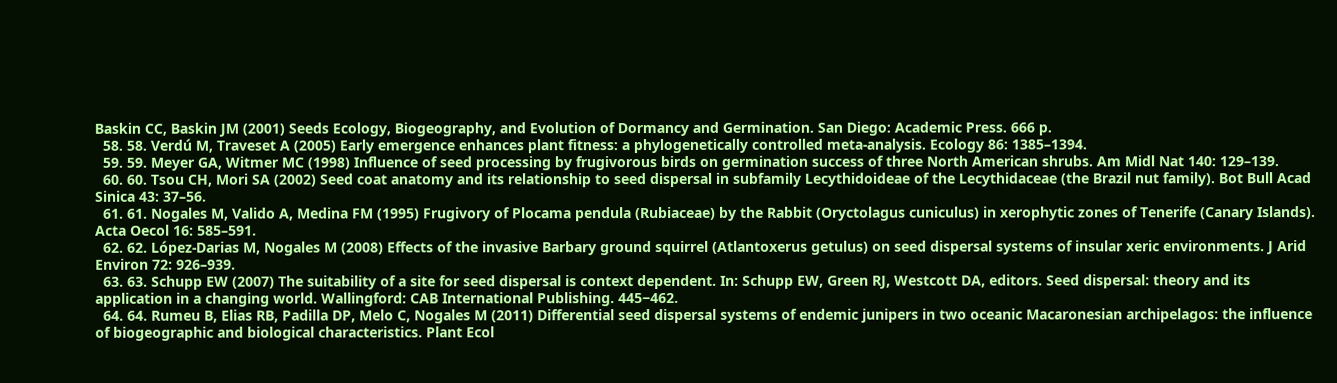Baskin CC, Baskin JM (2001) Seeds Ecology, Biogeography, and Evolution of Dormancy and Germination. San Diego: Academic Press. 666 p.
  58. 58. Verdú M, Traveset A (2005) Early emergence enhances plant fitness: a phylogenetically controlled meta-analysis. Ecology 86: 1385–1394.
  59. 59. Meyer GA, Witmer MC (1998) Influence of seed processing by frugivorous birds on germination success of three North American shrubs. Am Midl Nat 140: 129–139.
  60. 60. Tsou CH, Mori SA (2002) Seed coat anatomy and its relationship to seed dispersal in subfamily Lecythidoideae of the Lecythidaceae (the Brazil nut family). Bot Bull Acad Sinica 43: 37–56.
  61. 61. Nogales M, Valido A, Medina FM (1995) Frugivory of Plocama pendula (Rubiaceae) by the Rabbit (Oryctolagus cuniculus) in xerophytic zones of Tenerife (Canary Islands). Acta Oecol 16: 585–591.
  62. 62. López-Darias M, Nogales M (2008) Effects of the invasive Barbary ground squirrel (Atlantoxerus getulus) on seed dispersal systems of insular xeric environments. J Arid Environ 72: 926–939.
  63. 63. Schupp EW (2007) The suitability of a site for seed dispersal is context dependent. In: Schupp EW, Green RJ, Westcott DA, editors. Seed dispersal: theory and its application in a changing world. Wallingford: CAB International Publishing. 445−462.
  64. 64. Rumeu B, Elias RB, Padilla DP, Melo C, Nogales M (2011) Differential seed dispersal systems of endemic junipers in two oceanic Macaronesian archipelagos: the influence of biogeographic and biological characteristics. Plant Ecol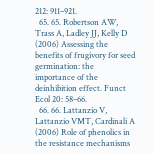212: 911–921.
  65. 65. Robertson AW, Trass A, Ladley JJ, Kelly D (2006) Assessing the benefits of frugivory for seed germination: the importance of the deinhibition effect. Funct Ecol 20: 58–66.
  66. 66. Lattanzio V, Lattanzio VMT, Cardinali A (2006) Role of phenolics in the resistance mechanisms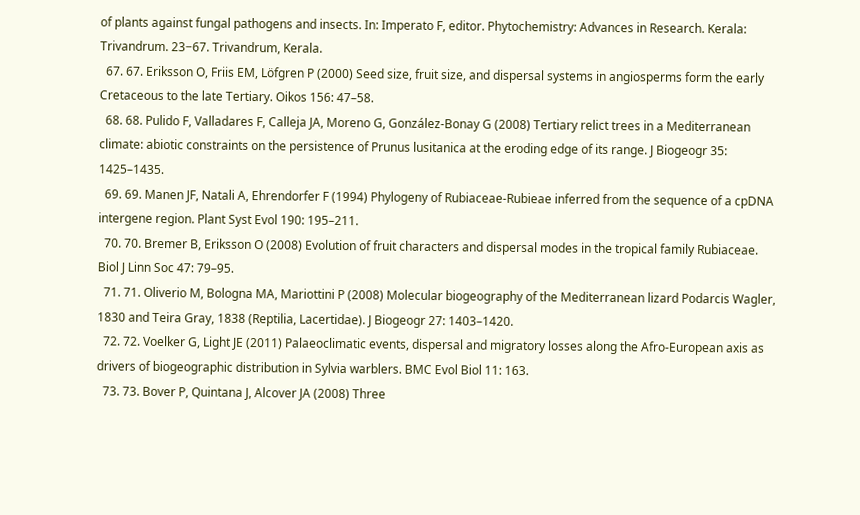of plants against fungal pathogens and insects. In: Imperato F, editor. Phytochemistry: Advances in Research. Kerala: Trivandrum. 23−67. Trivandrum, Kerala.
  67. 67. Eriksson O, Friis EM, Löfgren P (2000) Seed size, fruit size, and dispersal systems in angiosperms form the early Cretaceous to the late Tertiary. Oikos 156: 47–58.
  68. 68. Pulido F, Valladares F, Calleja JA, Moreno G, González-Bonay G (2008) Tertiary relict trees in a Mediterranean climate: abiotic constraints on the persistence of Prunus lusitanica at the eroding edge of its range. J Biogeogr 35: 1425–1435.
  69. 69. Manen JF, Natali A, Ehrendorfer F (1994) Phylogeny of Rubiaceae-Rubieae inferred from the sequence of a cpDNA intergene region. Plant Syst Evol 190: 195–211.
  70. 70. Bremer B, Eriksson O (2008) Evolution of fruit characters and dispersal modes in the tropical family Rubiaceae. Biol J Linn Soc 47: 79–95.
  71. 71. Oliverio M, Bologna MA, Mariottini P (2008) Molecular biogeography of the Mediterranean lizard Podarcis Wagler, 1830 and Teira Gray, 1838 (Reptilia, Lacertidae). J Biogeogr 27: 1403–1420.
  72. 72. Voelker G, Light JE (2011) Palaeoclimatic events, dispersal and migratory losses along the Afro-European axis as drivers of biogeographic distribution in Sylvia warblers. BMC Evol Biol 11: 163.
  73. 73. Bover P, Quintana J, Alcover JA (2008) Three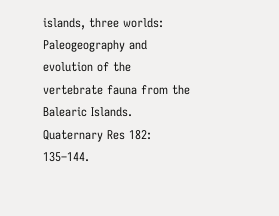islands, three worlds: Paleogeography and evolution of the vertebrate fauna from the Balearic Islands. Quaternary Res 182: 135–144.